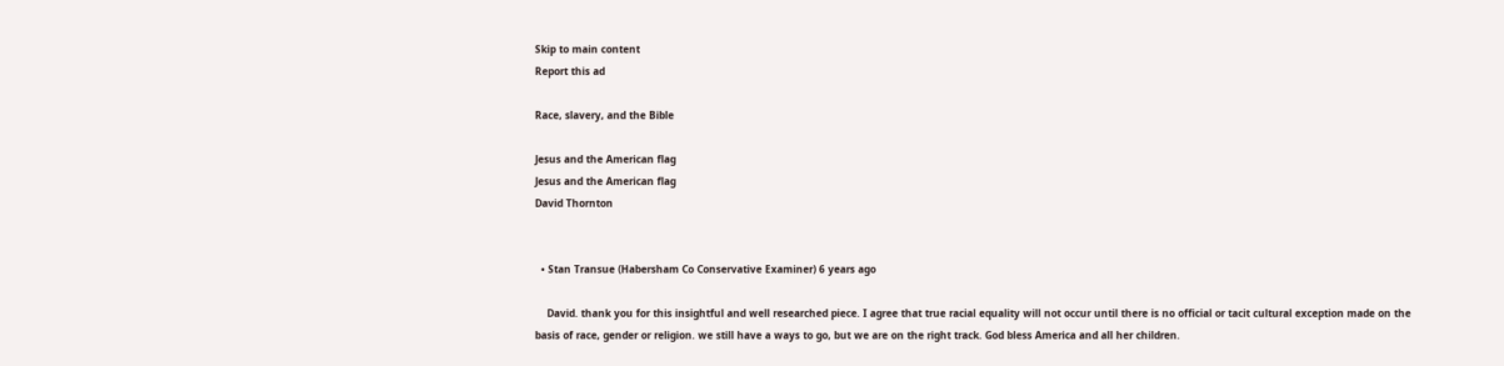Skip to main content
Report this ad

Race, slavery, and the Bible

Jesus and the American flag
Jesus and the American flag
David Thornton


  • Stan Transue (Habersham Co Conservative Examiner) 6 years ago

    David. thank you for this insightful and well researched piece. I agree that true racial equality will not occur until there is no official or tacit cultural exception made on the basis of race, gender or religion. we still have a ways to go, but we are on the right track. God bless America and all her children.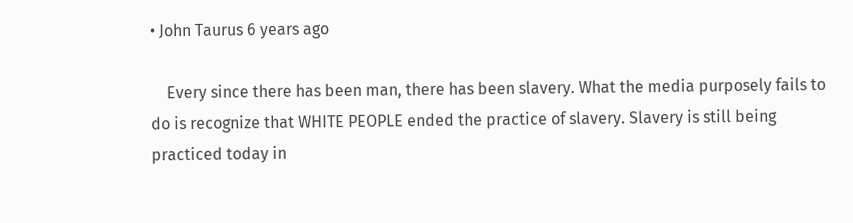• John Taurus 6 years ago

    Every since there has been man, there has been slavery. What the media purposely fails to do is recognize that WHITE PEOPLE ended the practice of slavery. Slavery is still being practiced today in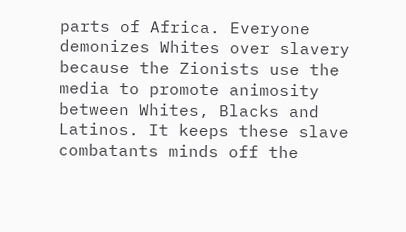parts of Africa. Everyone demonizes Whites over slavery because the Zionists use the media to promote animosity between Whites, Blacks and Latinos. It keeps these slave combatants minds off the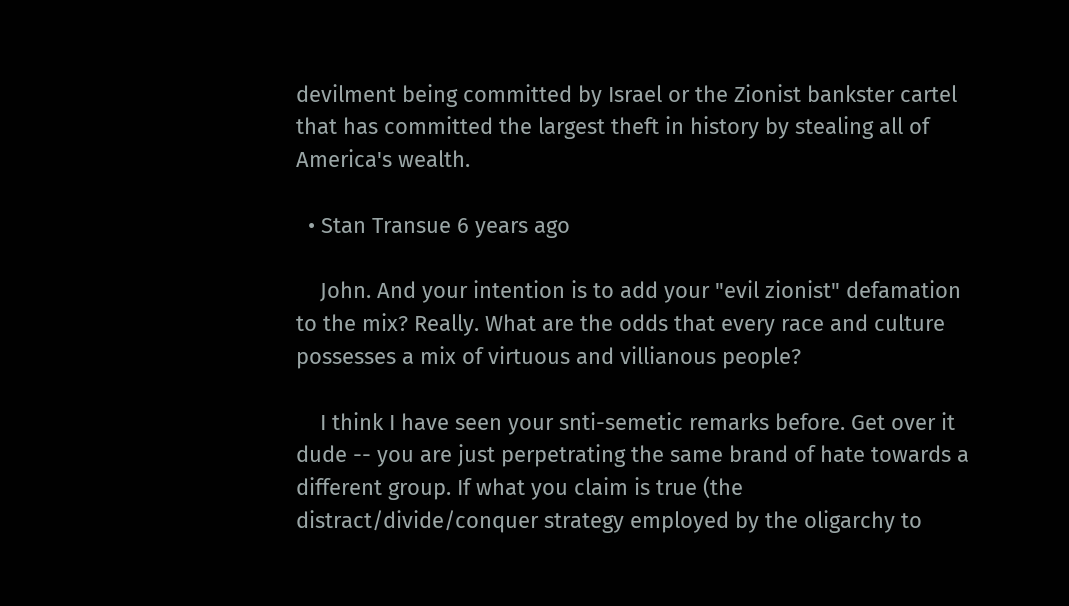devilment being committed by Israel or the Zionist bankster cartel that has committed the largest theft in history by stealing all of America's wealth.

  • Stan Transue 6 years ago

    John. And your intention is to add your "evil zionist" defamation to the mix? Really. What are the odds that every race and culture possesses a mix of virtuous and villianous people?

    I think I have seen your snti-semetic remarks before. Get over it dude -- you are just perpetrating the same brand of hate towards a different group. If what you claim is true (the distract/divide/conquer strategy employed by the oligarchy to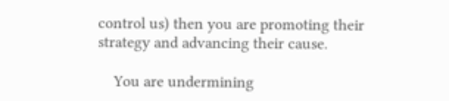control us) then you are promoting their strategy and advancing their cause.

    You are undermining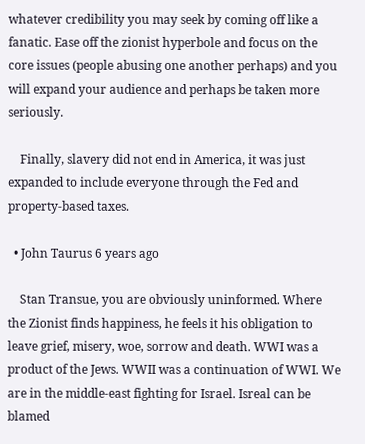whatever credibility you may seek by coming off like a fanatic. Ease off the zionist hyperbole and focus on the core issues (people abusing one another perhaps) and you will expand your audience and perhaps be taken more seriously.

    Finally, slavery did not end in America, it was just expanded to include everyone through the Fed and property-based taxes.

  • John Taurus 6 years ago

    Stan Transue, you are obviously uninformed. Where the Zionist finds happiness, he feels it his obligation to leave grief, misery, woe, sorrow and death. WWI was a product of the Jews. WWII was a continuation of WWI. We are in the middle-east fighting for Israel. Isreal can be blamed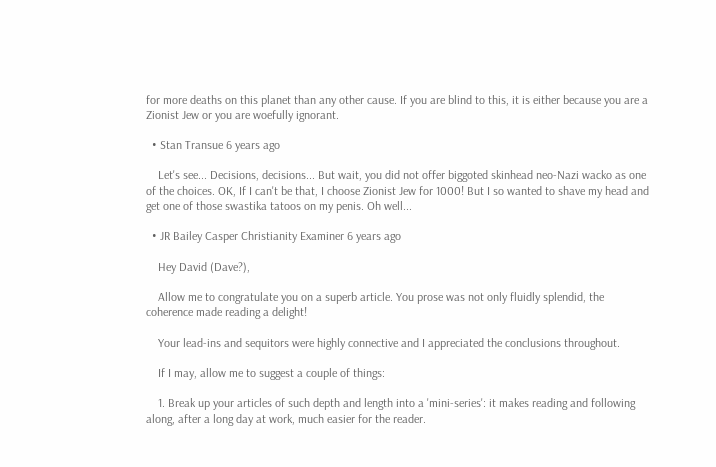for more deaths on this planet than any other cause. If you are blind to this, it is either because you are a Zionist Jew or you are woefully ignorant.

  • Stan Transue 6 years ago

    Let's see... Decisions, decisions... But wait, you did not offer biggoted skinhead neo-Nazi wacko as one of the choices. OK, If I can't be that, I choose Zionist Jew for 1000! But I so wanted to shave my head and get one of those swastika tatoos on my penis. Oh well...

  • JR Bailey Casper Christianity Examiner 6 years ago

    Hey David (Dave?),

    Allow me to congratulate you on a superb article. You prose was not only fluidly splendid, the coherence made reading a delight!

    Your lead-ins and sequitors were highly connective and I appreciated the conclusions throughout.

    If I may, allow me to suggest a couple of things:

    1. Break up your articles of such depth and length into a 'mini-series': it makes reading and following along, after a long day at work, much easier for the reader.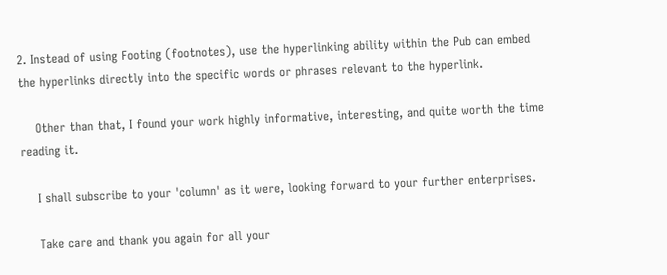2. Instead of using Footing (footnotes), use the hyperlinking ability within the Pub can embed the hyperlinks directly into the specific words or phrases relevant to the hyperlink.

    Other than that, I found your work highly informative, interesting, and quite worth the time reading it.

    I shall subscribe to your 'column' as it were, looking forward to your further enterprises.

    Take care and thank you again for all your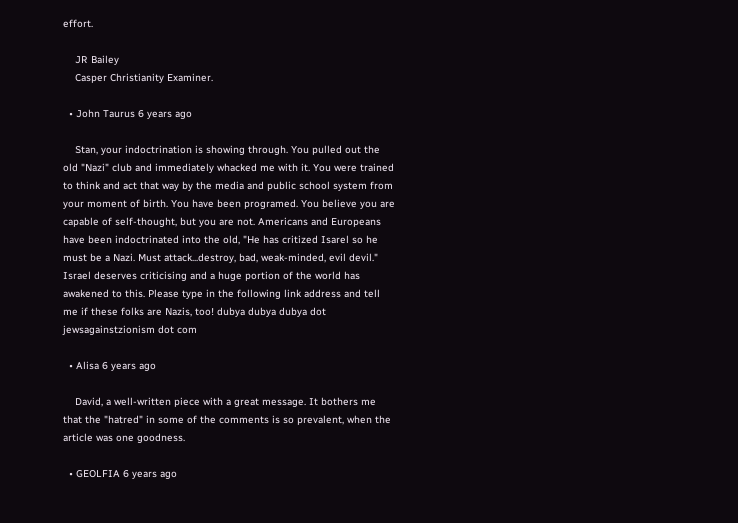effort.

    JR Bailey
    Casper Christianity Examiner.

  • John Taurus 6 years ago

    Stan, your indoctrination is showing through. You pulled out the old "Nazi" club and immediately whacked me with it. You were trained to think and act that way by the media and public school system from your moment of birth. You have been programed. You believe you are capable of self-thought, but you are not. Americans and Europeans have been indoctrinated into the old, "He has critized Isarel so he must be a Nazi. Must attack...destroy, bad, weak-minded, evil devil." Israel deserves criticising and a huge portion of the world has awakened to this. Please type in the following link address and tell me if these folks are Nazis, too! dubya dubya dubya dot jewsagainstzionism dot com

  • Alisa 6 years ago

    David, a well-written piece with a great message. It bothers me that the "hatred" in some of the comments is so prevalent, when the article was one goodness.

  • GEOLFIA 6 years ago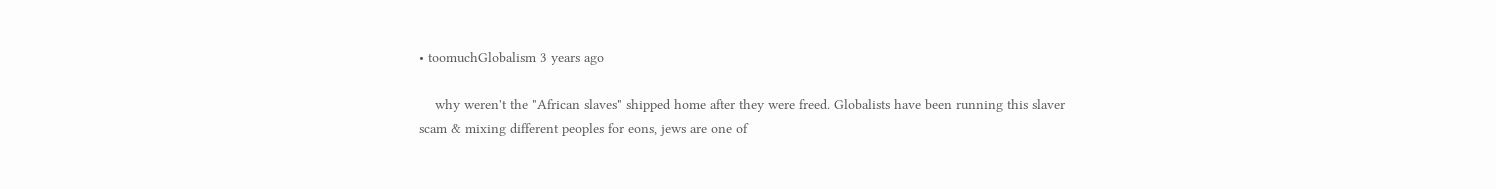• toomuchGlobalism 3 years ago

    why weren't the "African slaves" shipped home after they were freed. Globalists have been running this slaver scam & mixing different peoples for eons, jews are one of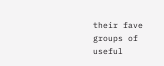their fave groups of useful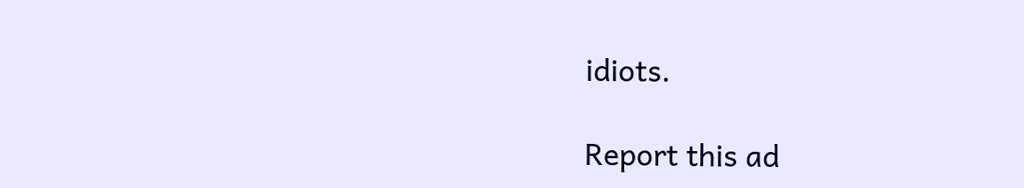idiots.

Report this ad